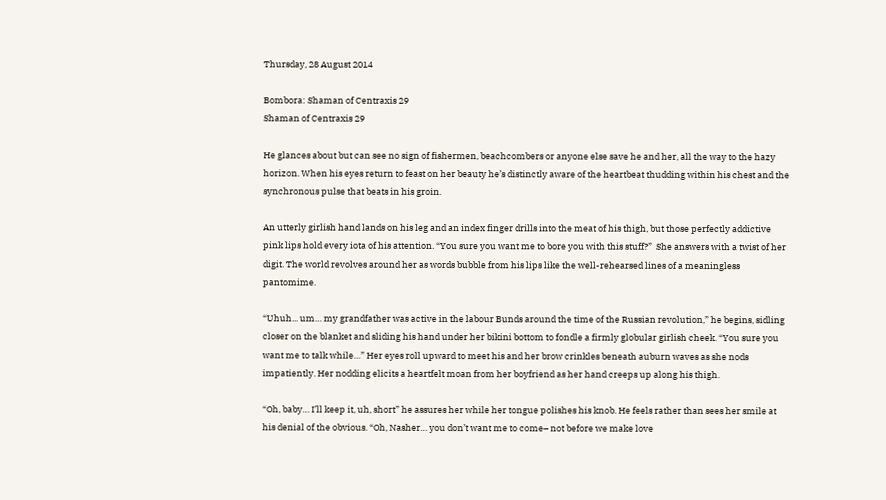Thursday, 28 August 2014

Bombora: Shaman of Centraxis 29
Shaman of Centraxis 29

He glances about but can see no sign of fishermen, beachcombers or anyone else save he and her, all the way to the hazy horizon. When his eyes return to feast on her beauty he’s distinctly aware of the heartbeat thudding within his chest and the synchronous pulse that beats in his groin.

An utterly girlish hand lands on his leg and an index finger drills into the meat of his thigh, but those perfectly addictive pink lips hold every iota of his attention. “You sure you want me to bore you with this stuff?”  She answers with a twist of her digit. The world revolves around her as words bubble from his lips like the well-rehearsed lines of a meaningless pantomime.

“Uhuh... um… my grandfather was active in the labour Bunds around the time of the Russian revolution,” he begins, sidling closer on the blanket and sliding his hand under her bikini bottom to fondle a firmly globular girlish cheek. “You sure you want me to talk while…” Her eyes roll upward to meet his and her brow crinkles beneath auburn waves as she nods impatiently. Her nodding elicits a heartfelt moan from her boyfriend as her hand creeps up along his thigh.

“Oh, baby… I’ll keep it, uh, short” he assures her while her tongue polishes his knob. He feels rather than sees her smile at his denial of the obvious. “Oh, Nasher… you don’t want me to come– not before we make love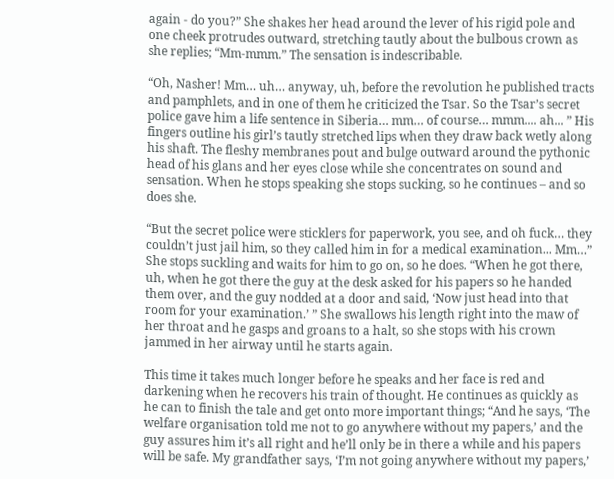again - do you?” She shakes her head around the lever of his rigid pole and one cheek protrudes outward, stretching tautly about the bulbous crown as she replies; “Mm-mmm.” The sensation is indescribable.

“Oh, Nasher! Mm… uh… anyway, uh, before the revolution he published tracts and pamphlets, and in one of them he criticized the Tsar. So the Tsar’s secret police gave him a life sentence in Siberia… mm… of course… mmm.... ah... ” His fingers outline his girl’s tautly stretched lips when they draw back wetly along his shaft. The fleshy membranes pout and bulge outward around the pythonic head of his glans and her eyes close while she concentrates on sound and sensation. When he stops speaking she stops sucking, so he continues – and so does she.

“But the secret police were sticklers for paperwork, you see, and oh fuck… they couldn’t just jail him, so they called him in for a medical examination... Mm…” She stops suckling and waits for him to go on, so he does. “When he got there, uh, when he got there the guy at the desk asked for his papers so he handed them over, and the guy nodded at a door and said, ‘Now just head into that room for your examination.’ ” She swallows his length right into the maw of her throat and he gasps and groans to a halt, so she stops with his crown jammed in her airway until he starts again.

This time it takes much longer before he speaks and her face is red and darkening when he recovers his train of thought. He continues as quickly as he can to finish the tale and get onto more important things; “And he says, ‘The welfare organisation told me not to go anywhere without my papers,’ and the guy assures him it’s all right and he’ll only be in there a while and his papers will be safe. My grandfather says, ‘I’m not going anywhere without my papers,’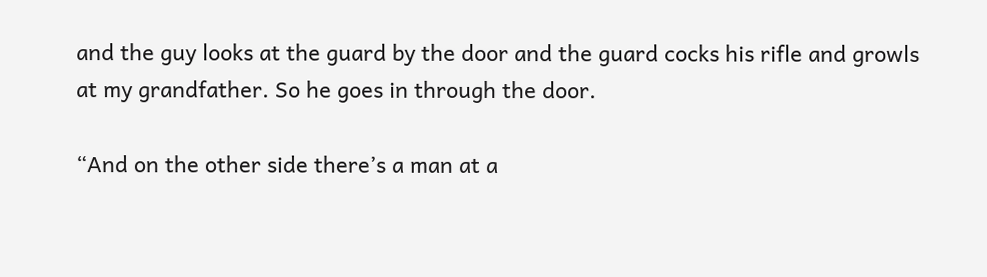and the guy looks at the guard by the door and the guard cocks his rifle and growls at my grandfather. So he goes in through the door.

“And on the other side there’s a man at a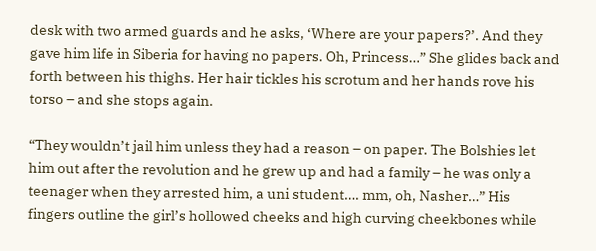desk with two armed guards and he asks, ‘Where are your papers?’. And they gave him life in Siberia for having no papers. Oh, Princess…” She glides back and forth between his thighs. Her hair tickles his scrotum and her hands rove his torso – and she stops again.

“They wouldn’t jail him unless they had a reason – on paper. The Bolshies let him out after the revolution and he grew up and had a family – he was only a teenager when they arrested him, a uni student…. mm, oh, Nasher…” His fingers outline the girl’s hollowed cheeks and high curving cheekbones while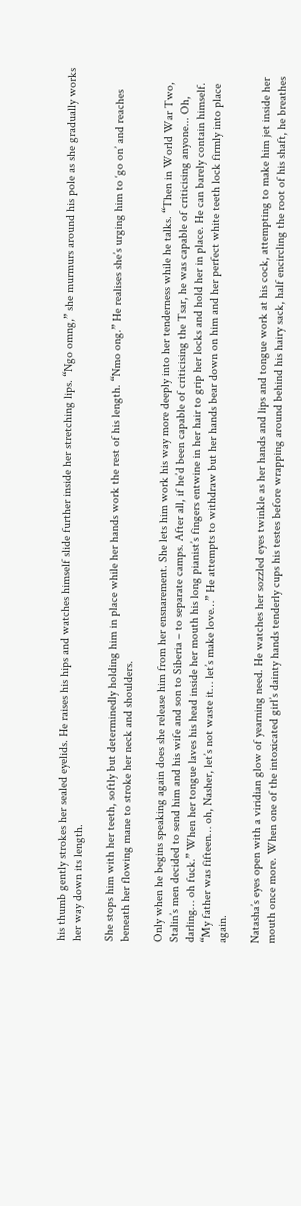his thumb gently strokes her sealed eyelids. He raises his hips and watches himself slide further inside her stretching lips. “Ngo omng,” she murmurs around his pole as she gradually works her way down its length.

She stops him with her teeth, softly but determinedly holding him in place while her hands work the rest of his length. “Nmo ong.” He realises she’s urging him to ‘go on’ and reaches beneath her flowing mane to stroke her neck and shoulders.

Only when he begins speaking again does she release him from her ensnarement. She lets him work his way more deeply into her tenderness while he talks. “Then in World War Two, Stalin’s men decided to send him and his wife and son to Siberia – to separate camps. After all, if he’d been capable of criticising the Tsar, he was capable of criticising anyone... Oh, darling… oh fuck.” When her tongue laves his head inside her mouth his long pianist’s fingers entwine in her hair to grip her locks and hold her in place. He can barely contain himself. “My father was fifteen… oh, Nasher, let’s not waste it… let’s make love…” He attempts to withdraw but her hands bear down on him and her perfect white teeth lock firmly into place again.

Natasha’s eyes open with a viridian glow of yearning need. He watches her sozzled eyes twinkle as her hands and lips and tongue work at his cock, attempting to make him jet inside her mouth once more. When one of the intoxicated girl’s dainty hands tenderly cups his testes before wrapping around behind his hairy sack, half encircling the root of his shaft, he breathes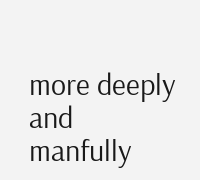more deeply and manfully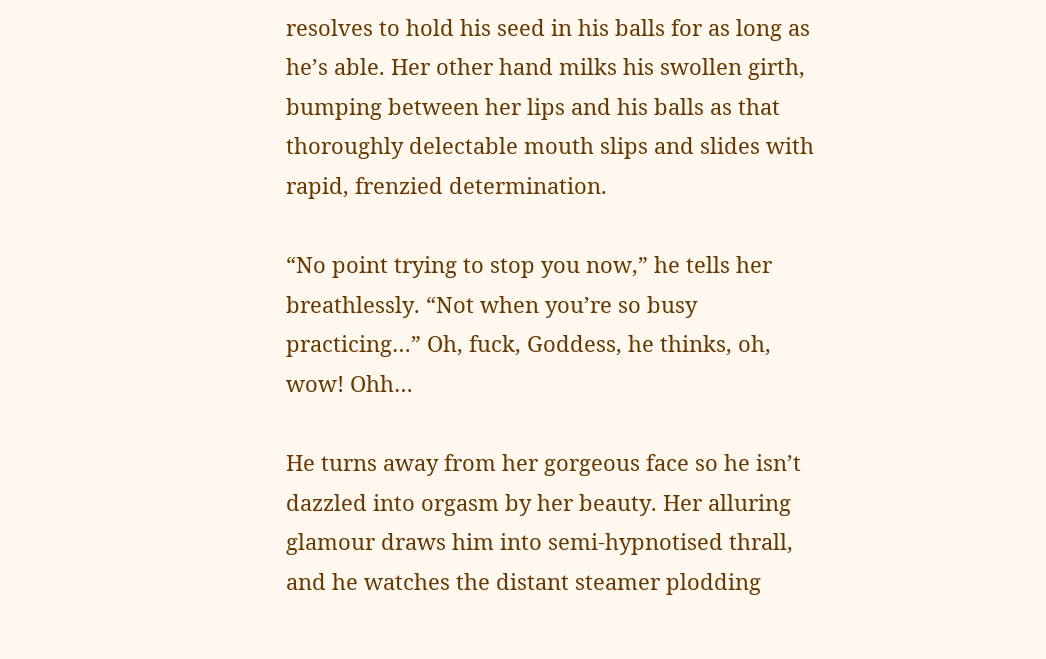resolves to hold his seed in his balls for as long as he’s able. Her other hand milks his swollen girth, bumping between her lips and his balls as that thoroughly delectable mouth slips and slides with rapid, frenzied determination.

“No point trying to stop you now,” he tells her breathlessly. “Not when you’re so busy practicing…” Oh, fuck, Goddess, he thinks, oh, wow! Ohh…

He turns away from her gorgeous face so he isn’t dazzled into orgasm by her beauty. Her alluring glamour draws him into semi-hypnotised thrall, and he watches the distant steamer plodding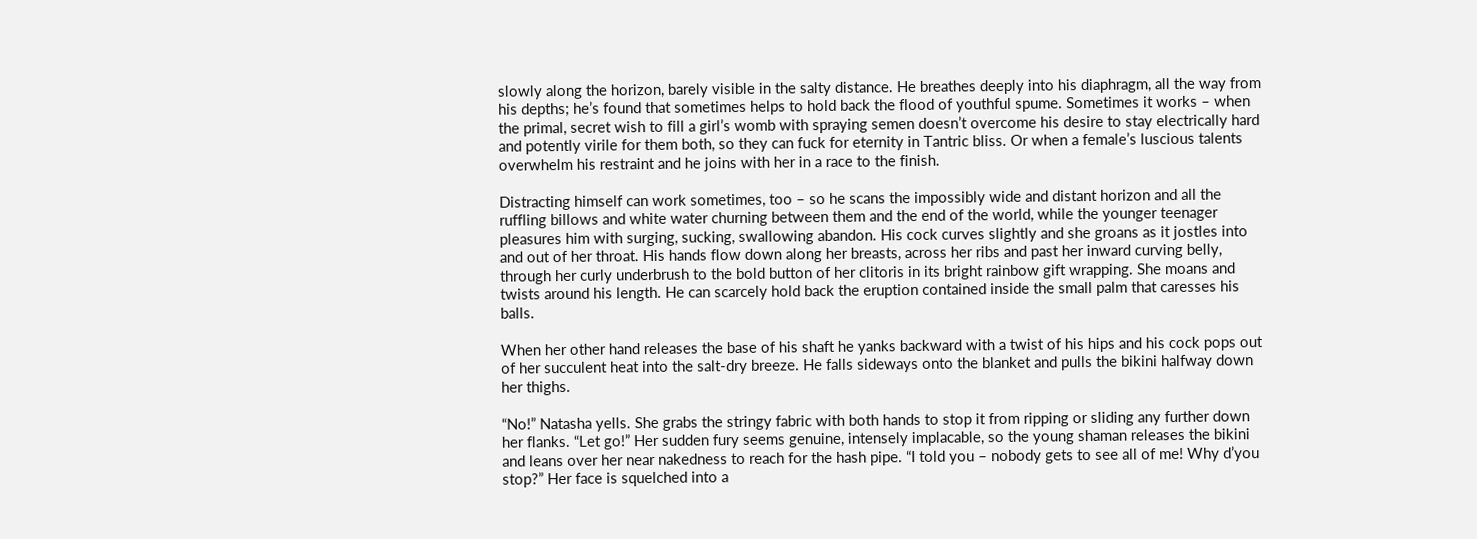slowly along the horizon, barely visible in the salty distance. He breathes deeply into his diaphragm, all the way from his depths; he’s found that sometimes helps to hold back the flood of youthful spume. Sometimes it works – when the primal, secret wish to fill a girl’s womb with spraying semen doesn’t overcome his desire to stay electrically hard and potently virile for them both, so they can fuck for eternity in Tantric bliss. Or when a female’s luscious talents overwhelm his restraint and he joins with her in a race to the finish.

Distracting himself can work sometimes, too – so he scans the impossibly wide and distant horizon and all the ruffling billows and white water churning between them and the end of the world, while the younger teenager pleasures him with surging, sucking, swallowing abandon. His cock curves slightly and she groans as it jostles into and out of her throat. His hands flow down along her breasts, across her ribs and past her inward curving belly, through her curly underbrush to the bold button of her clitoris in its bright rainbow gift wrapping. She moans and twists around his length. He can scarcely hold back the eruption contained inside the small palm that caresses his balls.

When her other hand releases the base of his shaft he yanks backward with a twist of his hips and his cock pops out of her succulent heat into the salt-dry breeze. He falls sideways onto the blanket and pulls the bikini halfway down her thighs.

“No!” Natasha yells. She grabs the stringy fabric with both hands to stop it from ripping or sliding any further down her flanks. “Let go!” Her sudden fury seems genuine, intensely implacable, so the young shaman releases the bikini and leans over her near nakedness to reach for the hash pipe. “I told you – nobody gets to see all of me! Why d’you stop?” Her face is squelched into a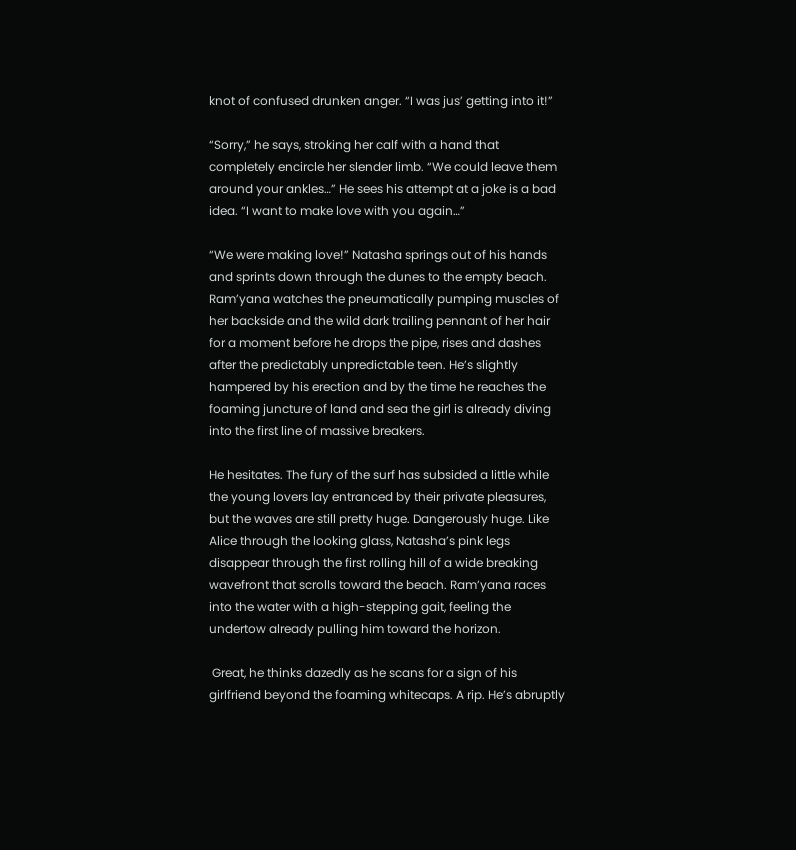knot of confused drunken anger. “I was jus’ getting into it!”

“Sorry,” he says, stroking her calf with a hand that completely encircle her slender limb. “We could leave them around your ankles…” He sees his attempt at a joke is a bad idea. “I want to make love with you again…”

“We were making love!” Natasha springs out of his hands and sprints down through the dunes to the empty beach. Ram’yana watches the pneumatically pumping muscles of her backside and the wild dark trailing pennant of her hair for a moment before he drops the pipe, rises and dashes after the predictably unpredictable teen. He’s slightly hampered by his erection and by the time he reaches the foaming juncture of land and sea the girl is already diving into the first line of massive breakers.

He hesitates. The fury of the surf has subsided a little while the young lovers lay entranced by their private pleasures, but the waves are still pretty huge. Dangerously huge. Like Alice through the looking glass, Natasha’s pink legs disappear through the first rolling hill of a wide breaking wavefront that scrolls toward the beach. Ram’yana races into the water with a high-stepping gait, feeling the undertow already pulling him toward the horizon.

 Great, he thinks dazedly as he scans for a sign of his girlfriend beyond the foaming whitecaps. A rip. He’s abruptly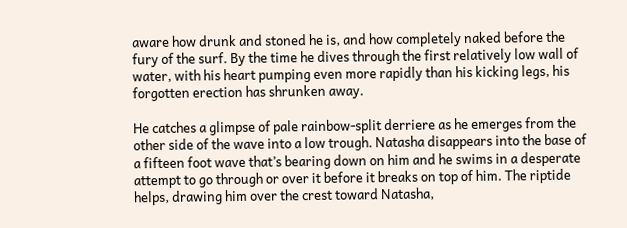aware how drunk and stoned he is, and how completely naked before the fury of the surf. By the time he dives through the first relatively low wall of water, with his heart pumping even more rapidly than his kicking legs, his forgotten erection has shrunken away.

He catches a glimpse of pale rainbow-split derriere as he emerges from the other side of the wave into a low trough. Natasha disappears into the base of a fifteen foot wave that’s bearing down on him and he swims in a desperate attempt to go through or over it before it breaks on top of him. The riptide helps, drawing him over the crest toward Natasha,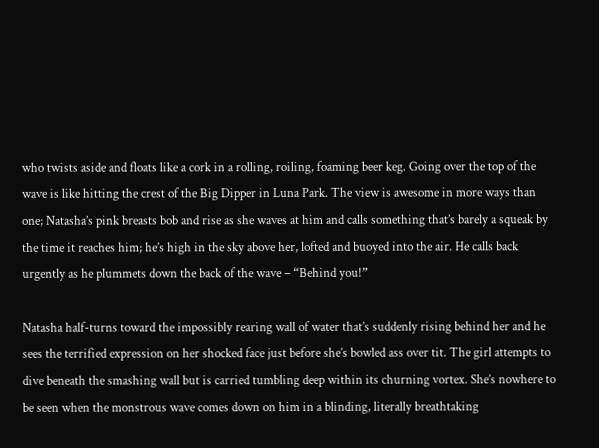who twists aside and floats like a cork in a rolling, roiling, foaming beer keg. Going over the top of the wave is like hitting the crest of the Big Dipper in Luna Park. The view is awesome in more ways than one; Natasha’s pink breasts bob and rise as she waves at him and calls something that’s barely a squeak by the time it reaches him; he’s high in the sky above her, lofted and buoyed into the air. He calls back urgently as he plummets down the back of the wave – “Behind you!”

Natasha half-turns toward the impossibly rearing wall of water that’s suddenly rising behind her and he sees the terrified expression on her shocked face just before she’s bowled ass over tit. The girl attempts to dive beneath the smashing wall but is carried tumbling deep within its churning vortex. She’s nowhere to be seen when the monstrous wave comes down on him in a blinding, literally breathtaking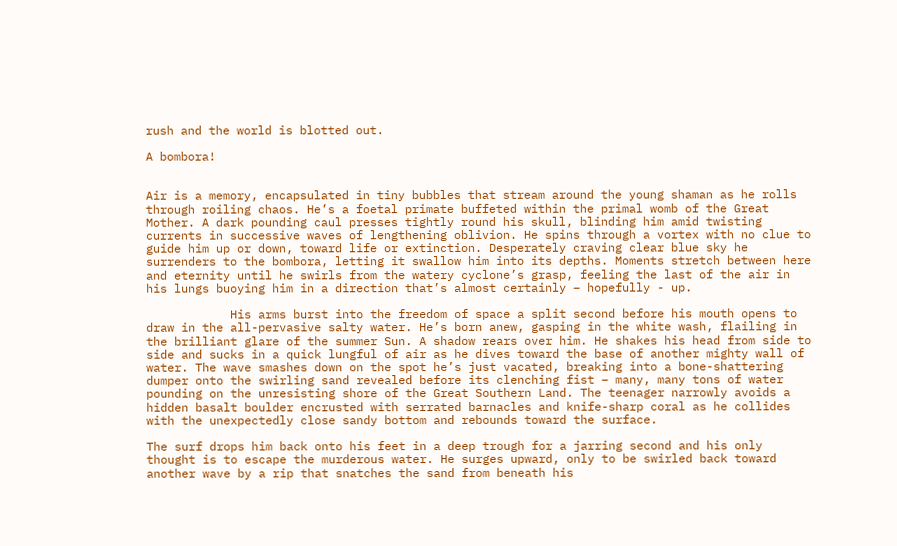rush and the world is blotted out.

A bombora!


Air is a memory, encapsulated in tiny bubbles that stream around the young shaman as he rolls through roiling chaos. He’s a foetal primate buffeted within the primal womb of the Great Mother. A dark pounding caul presses tightly round his skull, blinding him amid twisting currents in successive waves of lengthening oblivion. He spins through a vortex with no clue to guide him up or down, toward life or extinction. Desperately craving clear blue sky he surrenders to the bombora, letting it swallow him into its depths. Moments stretch between here and eternity until he swirls from the watery cyclone’s grasp, feeling the last of the air in his lungs buoying him in a direction that’s almost certainly – hopefully - up.

            His arms burst into the freedom of space a split second before his mouth opens to draw in the all-pervasive salty water. He’s born anew, gasping in the white wash, flailing in the brilliant glare of the summer Sun. A shadow rears over him. He shakes his head from side to side and sucks in a quick lungful of air as he dives toward the base of another mighty wall of water. The wave smashes down on the spot he’s just vacated, breaking into a bone-shattering dumper onto the swirling sand revealed before its clenching fist – many, many tons of water pounding on the unresisting shore of the Great Southern Land. The teenager narrowly avoids a hidden basalt boulder encrusted with serrated barnacles and knife-sharp coral as he collides with the unexpectedly close sandy bottom and rebounds toward the surface.

The surf drops him back onto his feet in a deep trough for a jarring second and his only thought is to escape the murderous water. He surges upward, only to be swirled back toward another wave by a rip that snatches the sand from beneath his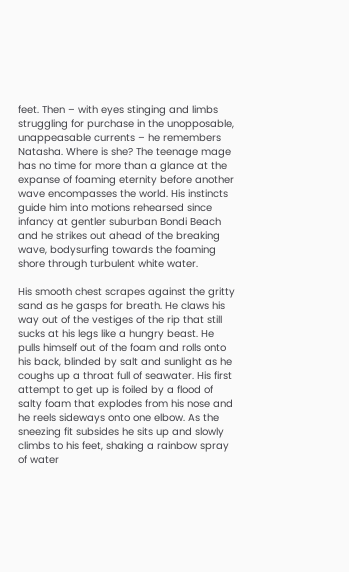feet. Then – with eyes stinging and limbs struggling for purchase in the unopposable, unappeasable currents – he remembers Natasha. Where is she? The teenage mage has no time for more than a glance at the expanse of foaming eternity before another wave encompasses the world. His instincts guide him into motions rehearsed since infancy at gentler suburban Bondi Beach and he strikes out ahead of the breaking wave, bodysurfing towards the foaming shore through turbulent white water.

His smooth chest scrapes against the gritty sand as he gasps for breath. He claws his way out of the vestiges of the rip that still sucks at his legs like a hungry beast. He pulls himself out of the foam and rolls onto his back, blinded by salt and sunlight as he coughs up a throat full of seawater. His first attempt to get up is foiled by a flood of salty foam that explodes from his nose and he reels sideways onto one elbow. As the sneezing fit subsides he sits up and slowly climbs to his feet, shaking a rainbow spray of water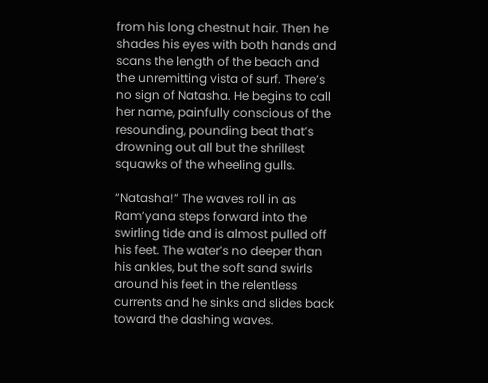from his long chestnut hair. Then he shades his eyes with both hands and scans the length of the beach and the unremitting vista of surf. There’s no sign of Natasha. He begins to call her name, painfully conscious of the resounding, pounding beat that’s drowning out all but the shrillest squawks of the wheeling gulls.

“Natasha!” The waves roll in as Ram’yana steps forward into the swirling tide and is almost pulled off his feet. The water’s no deeper than his ankles, but the soft sand swirls around his feet in the relentless currents and he sinks and slides back toward the dashing waves.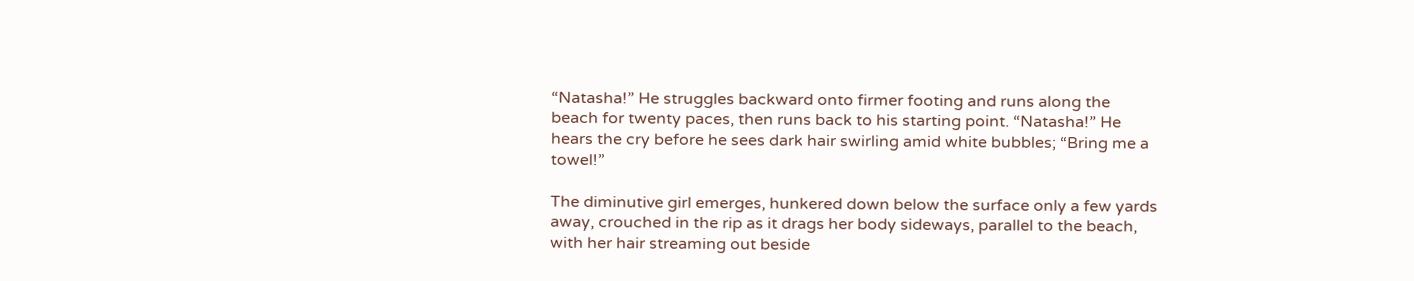“Natasha!” He struggles backward onto firmer footing and runs along the beach for twenty paces, then runs back to his starting point. “Natasha!” He hears the cry before he sees dark hair swirling amid white bubbles; “Bring me a towel!”

The diminutive girl emerges, hunkered down below the surface only a few yards away, crouched in the rip as it drags her body sideways, parallel to the beach, with her hair streaming out beside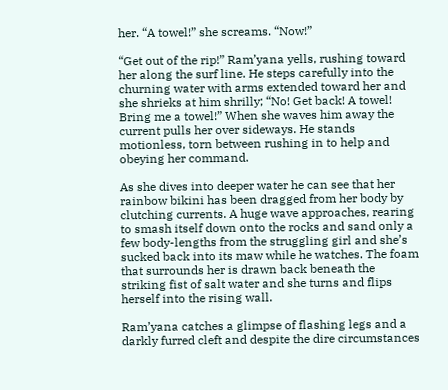her. “A towel!” she screams. “Now!”

“Get out of the rip!” Ram’yana yells, rushing toward her along the surf line. He steps carefully into the churning water with arms extended toward her and she shrieks at him shrilly; “No! Get back! A towel! Bring me a towel!” When she waves him away the current pulls her over sideways. He stands motionless, torn between rushing in to help and obeying her command.

As she dives into deeper water he can see that her rainbow bikini has been dragged from her body by clutching currents. A huge wave approaches, rearing to smash itself down onto the rocks and sand only a few body-lengths from the struggling girl and she’s sucked back into its maw while he watches. The foam that surrounds her is drawn back beneath the striking fist of salt water and she turns and flips herself into the rising wall.

Ram’yana catches a glimpse of flashing legs and a darkly furred cleft and despite the dire circumstances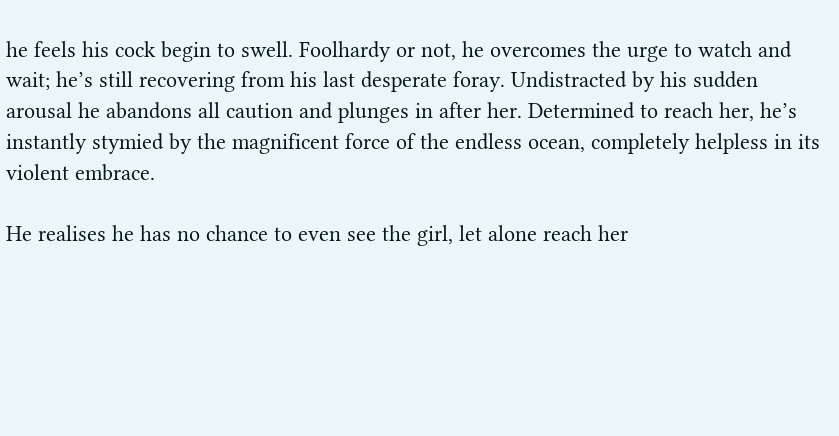he feels his cock begin to swell. Foolhardy or not, he overcomes the urge to watch and wait; he’s still recovering from his last desperate foray. Undistracted by his sudden arousal he abandons all caution and plunges in after her. Determined to reach her, he’s instantly stymied by the magnificent force of the endless ocean, completely helpless in its violent embrace.

He realises he has no chance to even see the girl, let alone reach her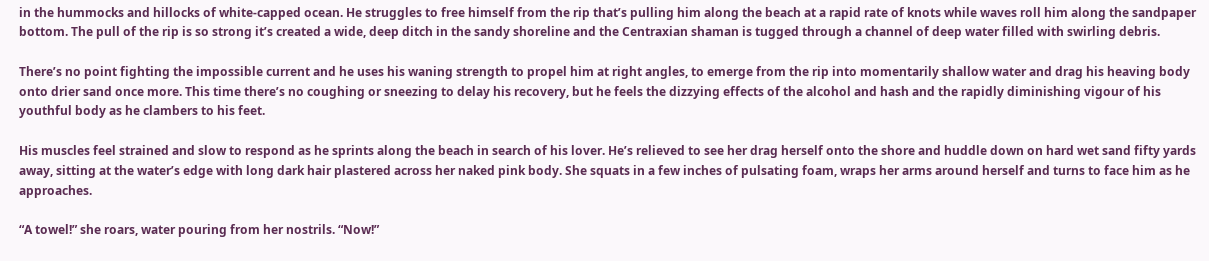in the hummocks and hillocks of white-capped ocean. He struggles to free himself from the rip that’s pulling him along the beach at a rapid rate of knots while waves roll him along the sandpaper bottom. The pull of the rip is so strong it’s created a wide, deep ditch in the sandy shoreline and the Centraxian shaman is tugged through a channel of deep water filled with swirling debris.

There’s no point fighting the impossible current and he uses his waning strength to propel him at right angles, to emerge from the rip into momentarily shallow water and drag his heaving body onto drier sand once more. This time there’s no coughing or sneezing to delay his recovery, but he feels the dizzying effects of the alcohol and hash and the rapidly diminishing vigour of his youthful body as he clambers to his feet.

His muscles feel strained and slow to respond as he sprints along the beach in search of his lover. He’s relieved to see her drag herself onto the shore and huddle down on hard wet sand fifty yards away, sitting at the water’s edge with long dark hair plastered across her naked pink body. She squats in a few inches of pulsating foam, wraps her arms around herself and turns to face him as he approaches.

“A towel!” she roars, water pouring from her nostrils. “Now!”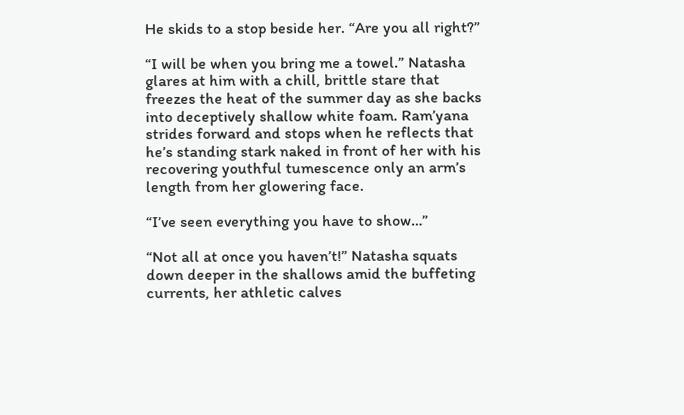He skids to a stop beside her. “Are you all right?”

“I will be when you bring me a towel.” Natasha glares at him with a chill, brittle stare that freezes the heat of the summer day as she backs into deceptively shallow white foam. Ram’yana strides forward and stops when he reflects that he’s standing stark naked in front of her with his recovering youthful tumescence only an arm’s length from her glowering face.

“I’ve seen everything you have to show…”

“Not all at once you haven’t!” Natasha squats down deeper in the shallows amid the buffeting currents, her athletic calves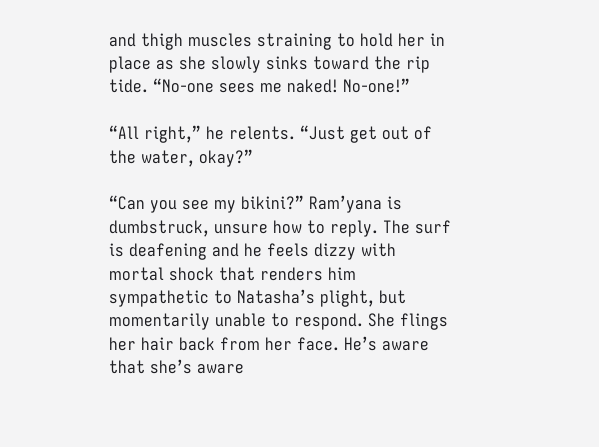and thigh muscles straining to hold her in place as she slowly sinks toward the rip tide. “No-one sees me naked! No-one!”

“All right,” he relents. “Just get out of the water, okay?”

“Can you see my bikini?” Ram’yana is dumbstruck, unsure how to reply. The surf is deafening and he feels dizzy with mortal shock that renders him sympathetic to Natasha’s plight, but momentarily unable to respond. She flings her hair back from her face. He’s aware that she’s aware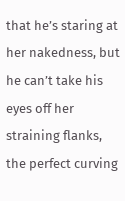that he’s staring at her nakedness, but he can’t take his eyes off her straining flanks, the perfect curving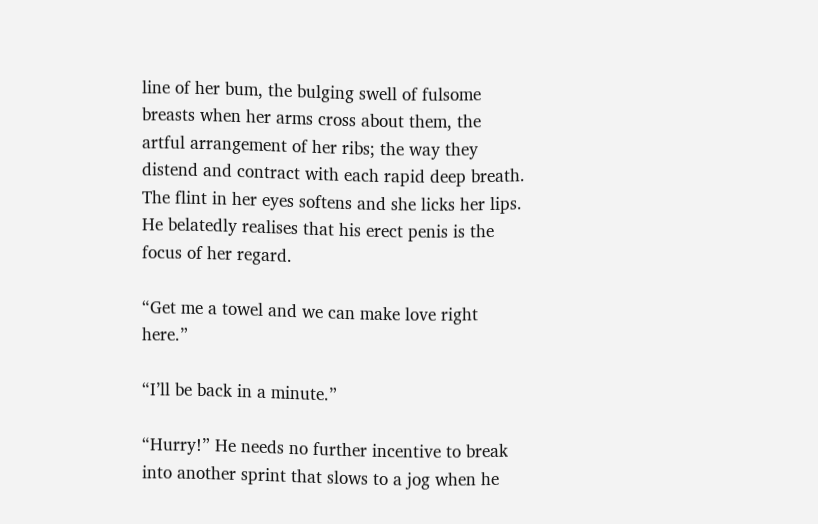line of her bum, the bulging swell of fulsome breasts when her arms cross about them, the artful arrangement of her ribs; the way they distend and contract with each rapid deep breath. The flint in her eyes softens and she licks her lips. He belatedly realises that his erect penis is the focus of her regard.

“Get me a towel and we can make love right here.”

“I’ll be back in a minute.”

“Hurry!” He needs no further incentive to break into another sprint that slows to a jog when he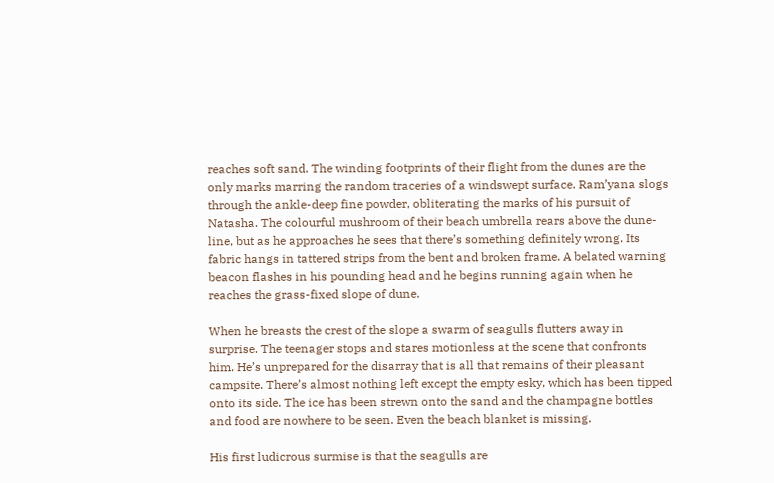reaches soft sand. The winding footprints of their flight from the dunes are the only marks marring the random traceries of a windswept surface. Ram’yana slogs through the ankle-deep fine powder, obliterating the marks of his pursuit of Natasha. The colourful mushroom of their beach umbrella rears above the dune-line, but as he approaches he sees that there’s something definitely wrong. Its fabric hangs in tattered strips from the bent and broken frame. A belated warning beacon flashes in his pounding head and he begins running again when he reaches the grass-fixed slope of dune.

When he breasts the crest of the slope a swarm of seagulls flutters away in surprise. The teenager stops and stares motionless at the scene that confronts him. He’s unprepared for the disarray that is all that remains of their pleasant campsite. There’s almost nothing left except the empty esky, which has been tipped onto its side. The ice has been strewn onto the sand and the champagne bottles and food are nowhere to be seen. Even the beach blanket is missing.

His first ludicrous surmise is that the seagulls are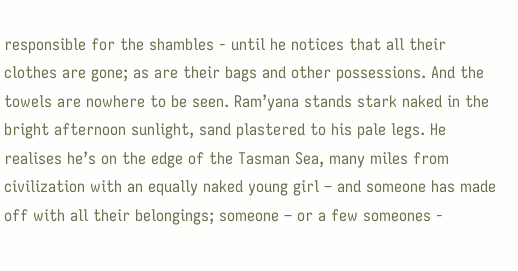responsible for the shambles - until he notices that all their clothes are gone; as are their bags and other possessions. And the towels are nowhere to be seen. Ram’yana stands stark naked in the bright afternoon sunlight, sand plastered to his pale legs. He realises he’s on the edge of the Tasman Sea, many miles from civilization with an equally naked young girl – and someone has made off with all their belongings; someone – or a few someones -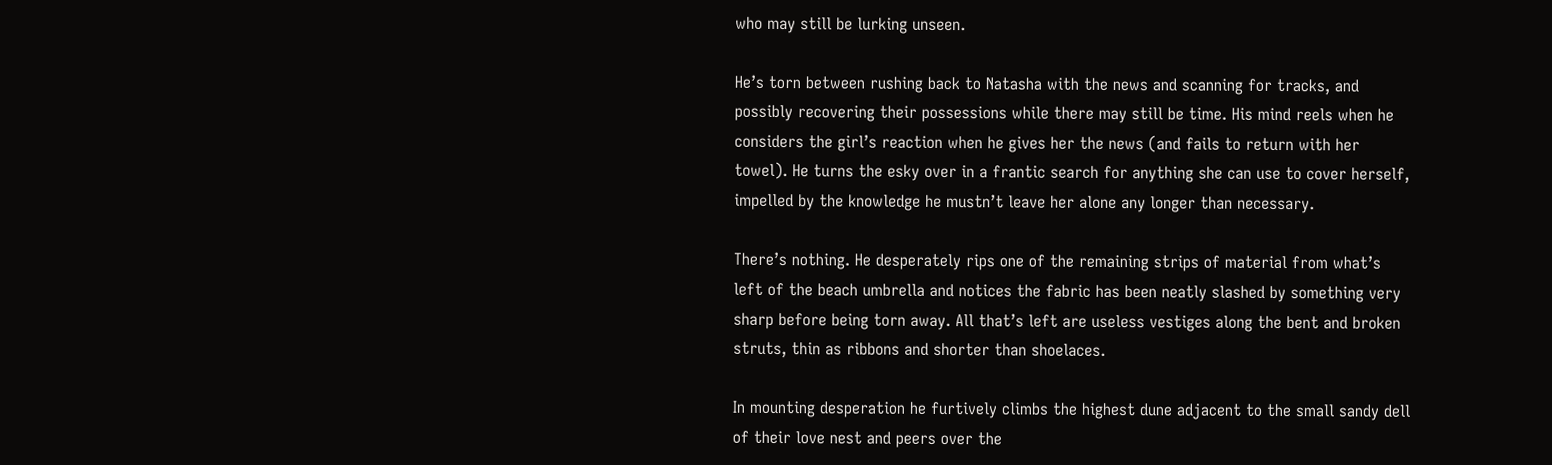who may still be lurking unseen.

He’s torn between rushing back to Natasha with the news and scanning for tracks, and possibly recovering their possessions while there may still be time. His mind reels when he considers the girl’s reaction when he gives her the news (and fails to return with her towel). He turns the esky over in a frantic search for anything she can use to cover herself, impelled by the knowledge he mustn’t leave her alone any longer than necessary.

There’s nothing. He desperately rips one of the remaining strips of material from what’s left of the beach umbrella and notices the fabric has been neatly slashed by something very sharp before being torn away. All that’s left are useless vestiges along the bent and broken struts, thin as ribbons and shorter than shoelaces.

In mounting desperation he furtively climbs the highest dune adjacent to the small sandy dell of their love nest and peers over the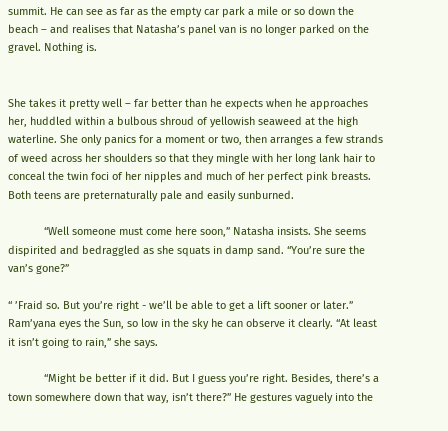summit. He can see as far as the empty car park a mile or so down the beach – and realises that Natasha’s panel van is no longer parked on the gravel. Nothing is.


She takes it pretty well – far better than he expects when he approaches her, huddled within a bulbous shroud of yellowish seaweed at the high waterline. She only panics for a moment or two, then arranges a few strands of weed across her shoulders so that they mingle with her long lank hair to conceal the twin foci of her nipples and much of her perfect pink breasts. Both teens are preternaturally pale and easily sunburned.

            “Well someone must come here soon,” Natasha insists. She seems dispirited and bedraggled as she squats in damp sand. “You’re sure the van’s gone?”

“ ’Fraid so. But you’re right - we’ll be able to get a lift sooner or later.” Ram’yana eyes the Sun, so low in the sky he can observe it clearly. “At least it isn’t going to rain,” she says.

            “Might be better if it did. But I guess you’re right. Besides, there’s a town somewhere down that way, isn’t there?” He gestures vaguely into the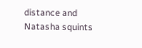distance and Natasha squints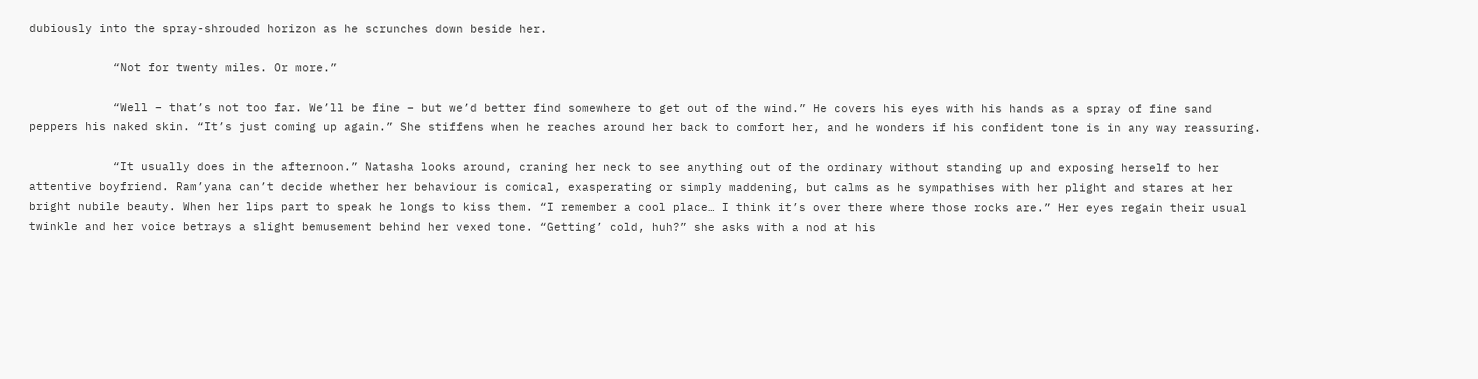dubiously into the spray-shrouded horizon as he scrunches down beside her.

            “Not for twenty miles. Or more.”

            “Well – that’s not too far. We’ll be fine – but we’d better find somewhere to get out of the wind.” He covers his eyes with his hands as a spray of fine sand peppers his naked skin. “It’s just coming up again.” She stiffens when he reaches around her back to comfort her, and he wonders if his confident tone is in any way reassuring.

            “It usually does in the afternoon.” Natasha looks around, craning her neck to see anything out of the ordinary without standing up and exposing herself to her attentive boyfriend. Ram’yana can’t decide whether her behaviour is comical, exasperating or simply maddening, but calms as he sympathises with her plight and stares at her bright nubile beauty. When her lips part to speak he longs to kiss them. “I remember a cool place… I think it’s over there where those rocks are.” Her eyes regain their usual twinkle and her voice betrays a slight bemusement behind her vexed tone. “Getting’ cold, huh?” she asks with a nod at his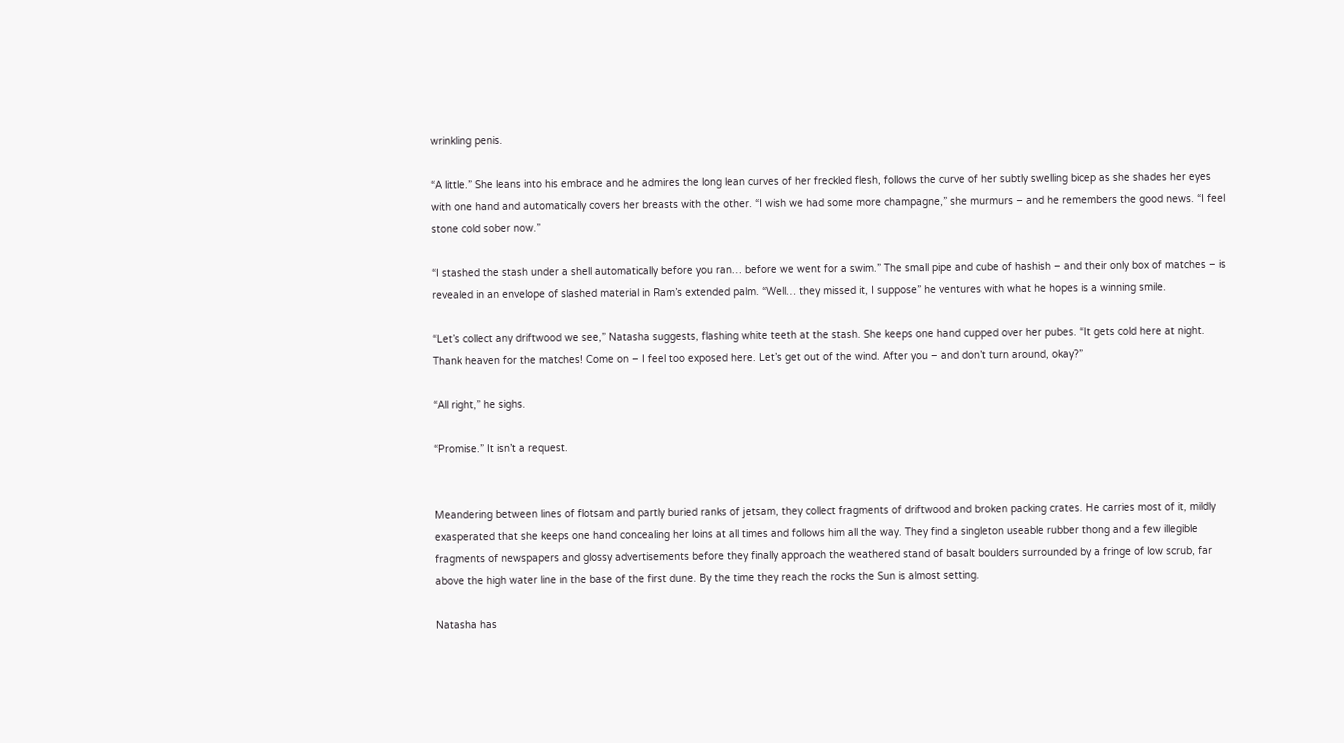wrinkling penis.

“A little.” She leans into his embrace and he admires the long lean curves of her freckled flesh, follows the curve of her subtly swelling bicep as she shades her eyes with one hand and automatically covers her breasts with the other. “I wish we had some more champagne,” she murmurs – and he remembers the good news. “I feel stone cold sober now.”

“I stashed the stash under a shell automatically before you ran… before we went for a swim.” The small pipe and cube of hashish – and their only box of matches – is revealed in an envelope of slashed material in Ram’s extended palm. “Well… they missed it, I suppose” he ventures with what he hopes is a winning smile.

“Let’s collect any driftwood we see,” Natasha suggests, flashing white teeth at the stash. She keeps one hand cupped over her pubes. “It gets cold here at night. Thank heaven for the matches! Come on – I feel too exposed here. Let’s get out of the wind. After you – and don’t turn around, okay?”

“All right,” he sighs.

“Promise.” It isn’t a request.


Meandering between lines of flotsam and partly buried ranks of jetsam, they collect fragments of driftwood and broken packing crates. He carries most of it, mildly exasperated that she keeps one hand concealing her loins at all times and follows him all the way. They find a singleton useable rubber thong and a few illegible fragments of newspapers and glossy advertisements before they finally approach the weathered stand of basalt boulders surrounded by a fringe of low scrub, far above the high water line in the base of the first dune. By the time they reach the rocks the Sun is almost setting.

Natasha has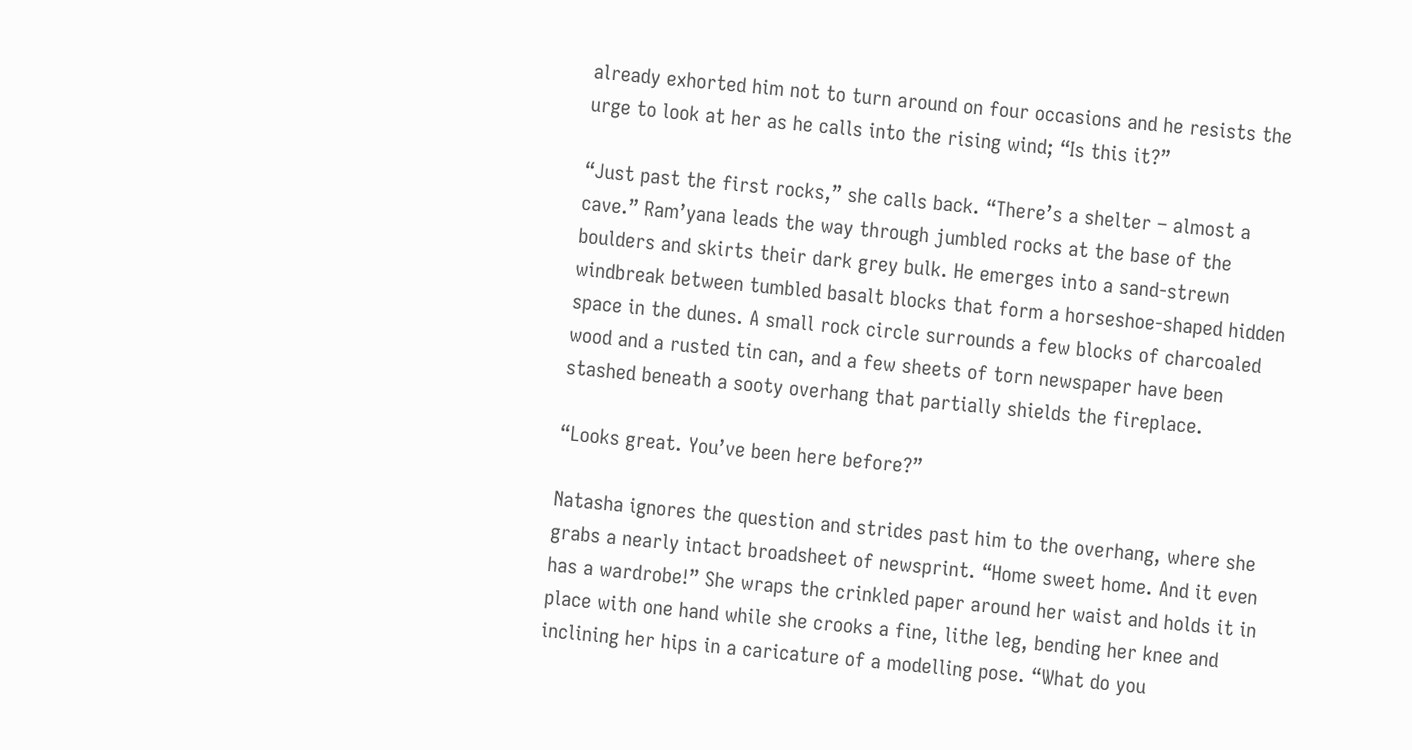already exhorted him not to turn around on four occasions and he resists the urge to look at her as he calls into the rising wind; “Is this it?”

“Just past the first rocks,” she calls back. “There’s a shelter – almost a cave.” Ram’yana leads the way through jumbled rocks at the base of the boulders and skirts their dark grey bulk. He emerges into a sand-strewn windbreak between tumbled basalt blocks that form a horseshoe-shaped hidden space in the dunes. A small rock circle surrounds a few blocks of charcoaled wood and a rusted tin can, and a few sheets of torn newspaper have been stashed beneath a sooty overhang that partially shields the fireplace.

“Looks great. You’ve been here before?”

Natasha ignores the question and strides past him to the overhang, where she grabs a nearly intact broadsheet of newsprint. “Home sweet home. And it even has a wardrobe!” She wraps the crinkled paper around her waist and holds it in place with one hand while she crooks a fine, lithe leg, bending her knee and inclining her hips in a caricature of a modelling pose. “What do you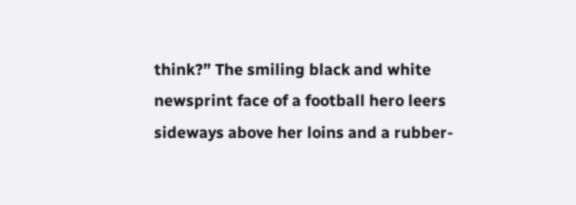think?” The smiling black and white newsprint face of a football hero leers sideways above her loins and a rubber-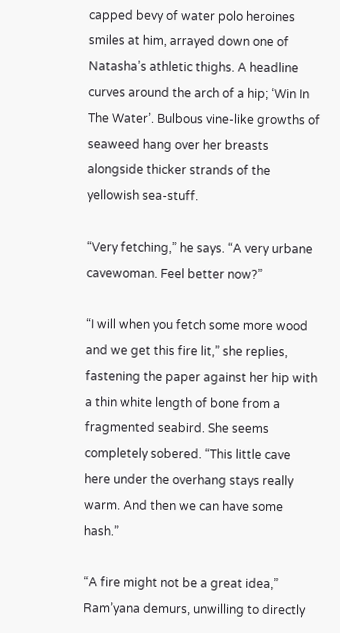capped bevy of water polo heroines smiles at him, arrayed down one of Natasha’s athletic thighs. A headline curves around the arch of a hip; ‘Win In The Water’. Bulbous vine-like growths of seaweed hang over her breasts alongside thicker strands of the yellowish sea-stuff.

“Very fetching,” he says. “A very urbane cavewoman. Feel better now?”

“I will when you fetch some more wood and we get this fire lit,” she replies, fastening the paper against her hip with a thin white length of bone from a fragmented seabird. She seems completely sobered. “This little cave here under the overhang stays really warm. And then we can have some hash.”

“A fire might not be a great idea,” Ram’yana demurs, unwilling to directly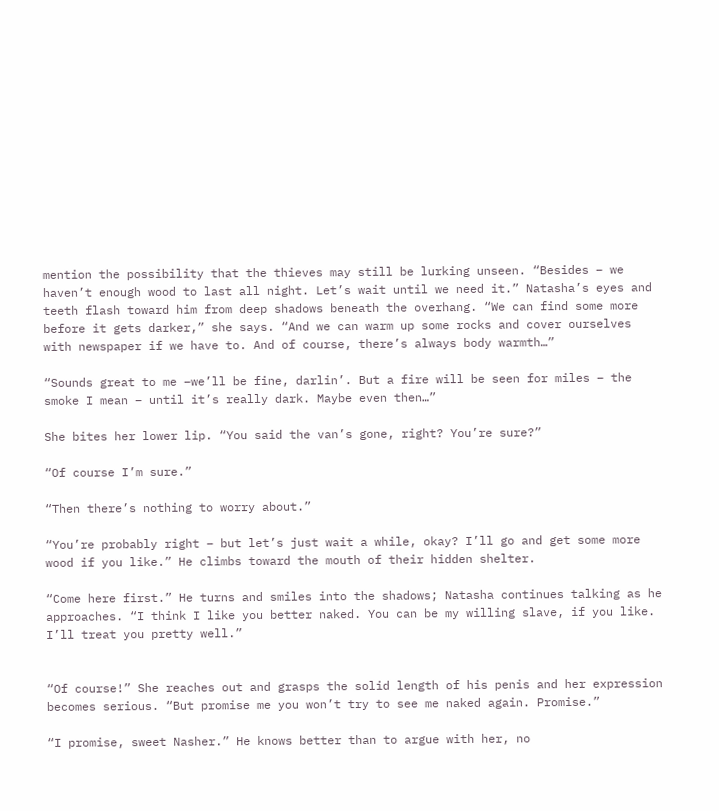mention the possibility that the thieves may still be lurking unseen. “Besides – we haven’t enough wood to last all night. Let’s wait until we need it.” Natasha’s eyes and teeth flash toward him from deep shadows beneath the overhang. “We can find some more before it gets darker,” she says. “And we can warm up some rocks and cover ourselves with newspaper if we have to. And of course, there’s always body warmth…”

“Sounds great to me –we’ll be fine, darlin’. But a fire will be seen for miles – the smoke I mean – until it’s really dark. Maybe even then…”

She bites her lower lip. “You said the van’s gone, right? You’re sure?”

“Of course I’m sure.”

“Then there’s nothing to worry about.”

“You’re probably right – but let’s just wait a while, okay? I’ll go and get some more wood if you like.” He climbs toward the mouth of their hidden shelter.

“Come here first.” He turns and smiles into the shadows; Natasha continues talking as he approaches. “I think I like you better naked. You can be my willing slave, if you like. I’ll treat you pretty well.”


“Of course!” She reaches out and grasps the solid length of his penis and her expression becomes serious. “But promise me you won’t try to see me naked again. Promise.”

“I promise, sweet Nasher.” He knows better than to argue with her, no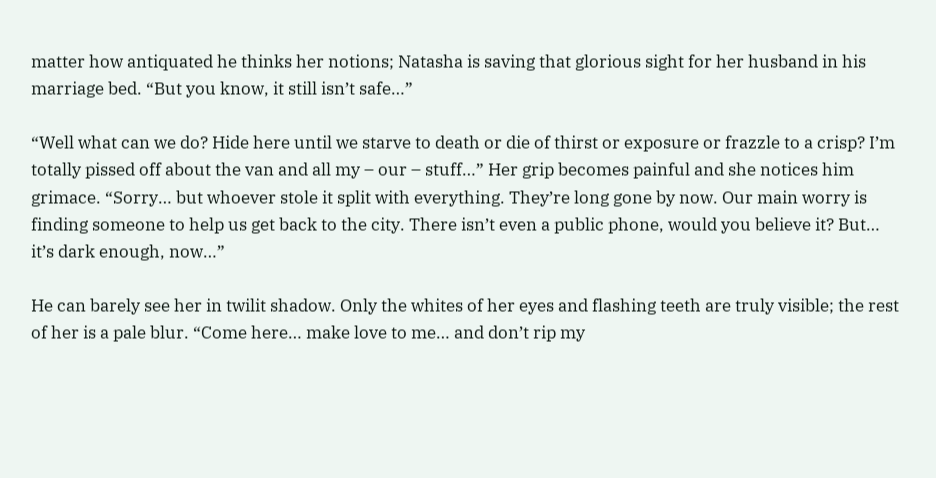matter how antiquated he thinks her notions; Natasha is saving that glorious sight for her husband in his marriage bed. “But you know, it still isn’t safe…”

“Well what can we do? Hide here until we starve to death or die of thirst or exposure or frazzle to a crisp? I’m totally pissed off about the van and all my – our – stuff…” Her grip becomes painful and she notices him grimace. “Sorry… but whoever stole it split with everything. They’re long gone by now. Our main worry is finding someone to help us get back to the city. There isn’t even a public phone, would you believe it? But… it’s dark enough, now…”

He can barely see her in twilit shadow. Only the whites of her eyes and flashing teeth are truly visible; the rest of her is a pale blur. “Come here… make love to me… and don’t rip my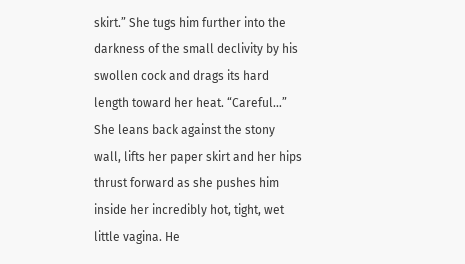skirt.” She tugs him further into the darkness of the small declivity by his swollen cock and drags its hard length toward her heat. “Careful…” She leans back against the stony wall, lifts her paper skirt and her hips thrust forward as she pushes him inside her incredibly hot, tight, wet little vagina. He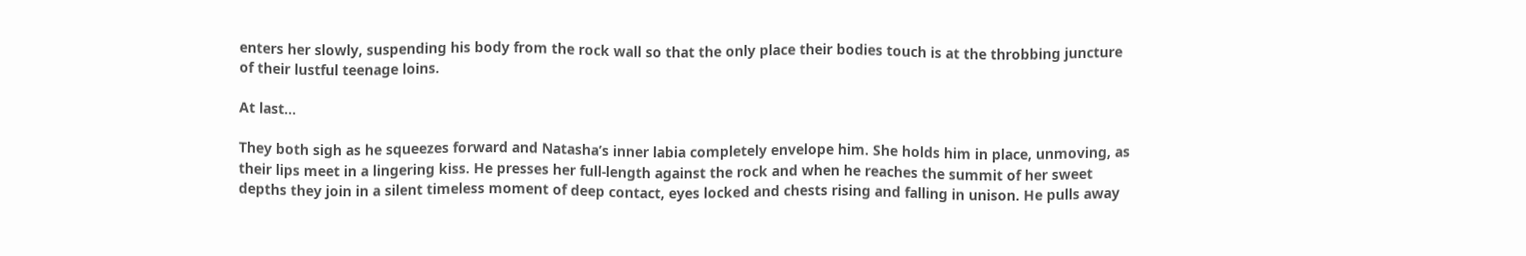enters her slowly, suspending his body from the rock wall so that the only place their bodies touch is at the throbbing juncture of their lustful teenage loins.

At last…

They both sigh as he squeezes forward and Natasha’s inner labia completely envelope him. She holds him in place, unmoving, as their lips meet in a lingering kiss. He presses her full-length against the rock and when he reaches the summit of her sweet depths they join in a silent timeless moment of deep contact, eyes locked and chests rising and falling in unison. He pulls away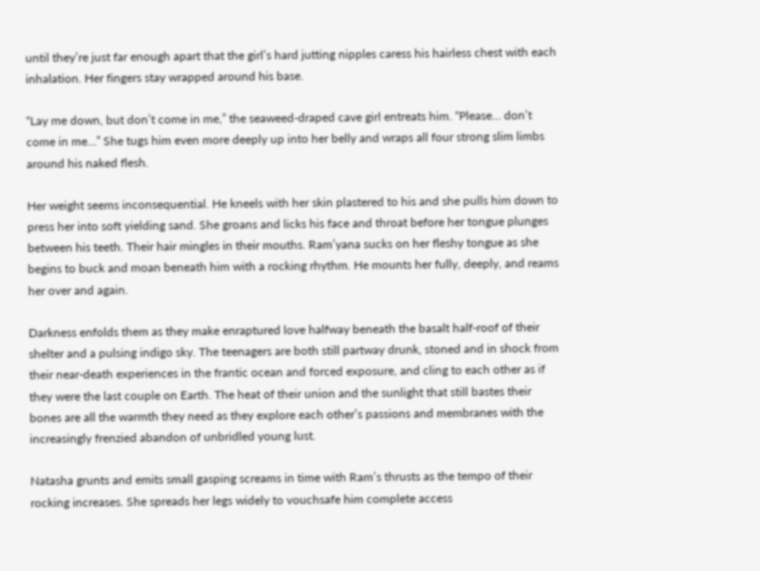until they’re just far enough apart that the girl’s hard jutting nipples caress his hairless chest with each inhalation. Her fingers stay wrapped around his base.

“Lay me down, but don’t come in me,” the seaweed-draped cave girl entreats him. “Please… don’t come in me…” She tugs him even more deeply up into her belly and wraps all four strong slim limbs around his naked flesh.

Her weight seems inconsequential. He kneels with her skin plastered to his and she pulls him down to press her into soft yielding sand. She groans and licks his face and throat before her tongue plunges between his teeth. Their hair mingles in their mouths. Ram’yana sucks on her fleshy tongue as she begins to buck and moan beneath him with a rocking rhythm. He mounts her fully, deeply, and reams her over and again.

Darkness enfolds them as they make enraptured love halfway beneath the basalt half-roof of their shelter and a pulsing indigo sky. The teenagers are both still partway drunk, stoned and in shock from their near-death experiences in the frantic ocean and forced exposure, and cling to each other as if they were the last couple on Earth. The heat of their union and the sunlight that still bastes their bones are all the warmth they need as they explore each other’s passions and membranes with the increasingly frenzied abandon of unbridled young lust.

Natasha grunts and emits small gasping screams in time with Ram’s thrusts as the tempo of their rocking increases. She spreads her legs widely to vouchsafe him complete access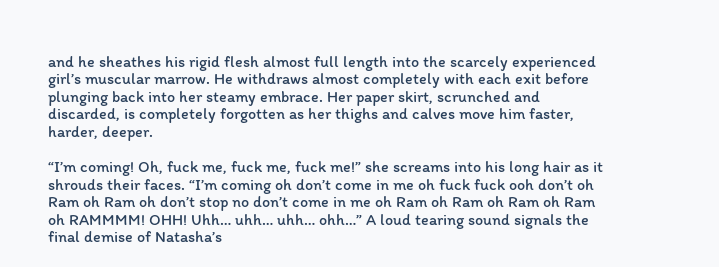and he sheathes his rigid flesh almost full length into the scarcely experienced girl’s muscular marrow. He withdraws almost completely with each exit before plunging back into her steamy embrace. Her paper skirt, scrunched and discarded, is completely forgotten as her thighs and calves move him faster, harder, deeper.

“I’m coming! Oh, fuck me, fuck me, fuck me!” she screams into his long hair as it shrouds their faces. “I’m coming oh don’t come in me oh fuck fuck ooh don’t oh Ram oh Ram oh don’t stop no don’t come in me oh Ram oh Ram oh Ram oh Ram oh RAMMMM! OHH! Uhh… uhh… uhh… ohh…” A loud tearing sound signals the final demise of Natasha’s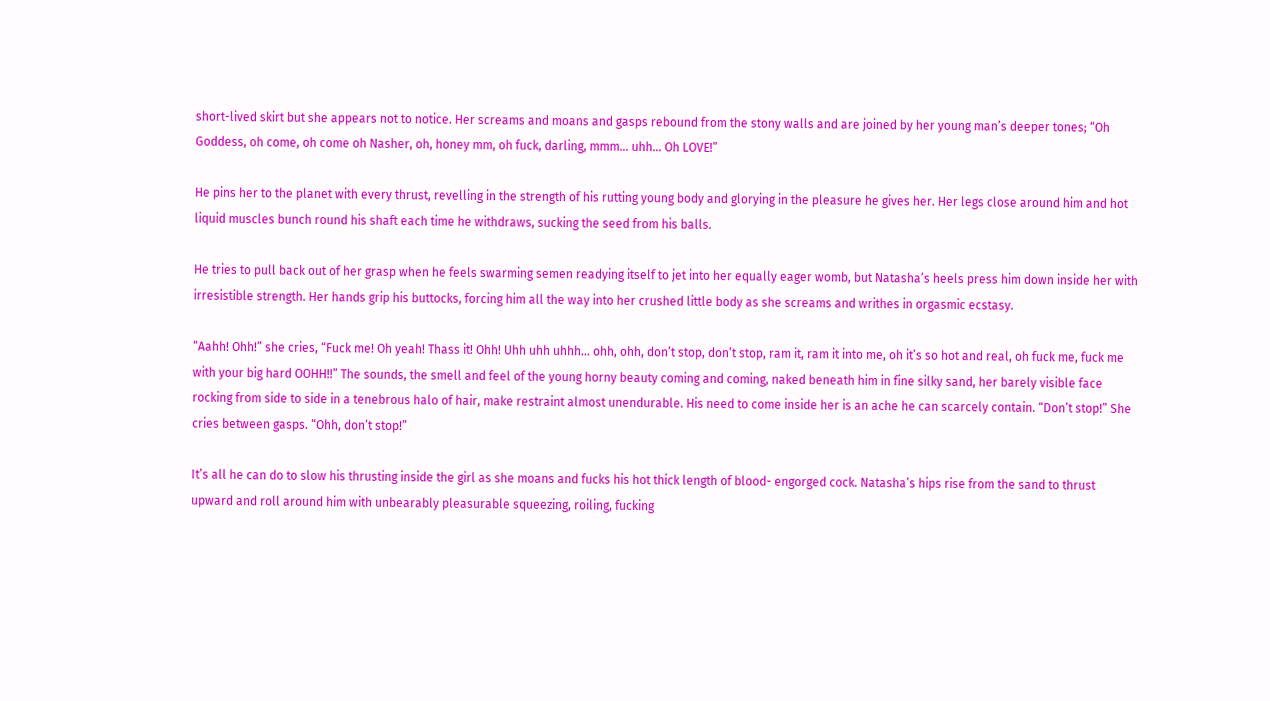short-lived skirt but she appears not to notice. Her screams and moans and gasps rebound from the stony walls and are joined by her young man’s deeper tones; “Oh Goddess, oh come, oh come oh Nasher, oh, honey mm, oh fuck, darling, mmm… uhh… Oh LOVE!”

He pins her to the planet with every thrust, revelling in the strength of his rutting young body and glorying in the pleasure he gives her. Her legs close around him and hot liquid muscles bunch round his shaft each time he withdraws, sucking the seed from his balls.

He tries to pull back out of her grasp when he feels swarming semen readying itself to jet into her equally eager womb, but Natasha’s heels press him down inside her with irresistible strength. Her hands grip his buttocks, forcing him all the way into her crushed little body as she screams and writhes in orgasmic ecstasy.

“Aahh! Ohh!” she cries, “Fuck me! Oh yeah! Thass it! Ohh! Uhh uhh uhhh… ohh, ohh, don’t stop, don’t stop, ram it, ram it into me, oh it’s so hot and real, oh fuck me, fuck me with your big hard OOHH!!” The sounds, the smell and feel of the young horny beauty coming and coming, naked beneath him in fine silky sand, her barely visible face rocking from side to side in a tenebrous halo of hair, make restraint almost unendurable. His need to come inside her is an ache he can scarcely contain. “Don’t stop!” She cries between gasps. “Ohh, don’t stop!”

It’s all he can do to slow his thrusting inside the girl as she moans and fucks his hot thick length of blood- engorged cock. Natasha’s hips rise from the sand to thrust upward and roll around him with unbearably pleasurable squeezing, roiling, fucking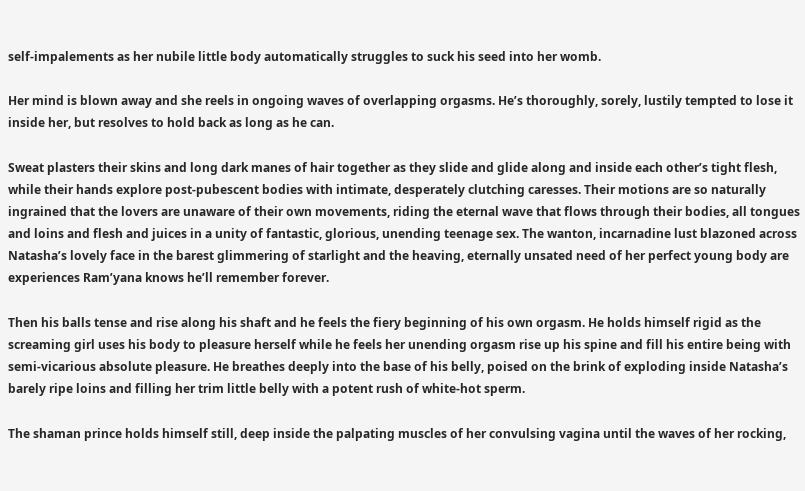self-impalements as her nubile little body automatically struggles to suck his seed into her womb.

Her mind is blown away and she reels in ongoing waves of overlapping orgasms. He’s thoroughly, sorely, lustily tempted to lose it inside her, but resolves to hold back as long as he can.

Sweat plasters their skins and long dark manes of hair together as they slide and glide along and inside each other’s tight flesh, while their hands explore post-pubescent bodies with intimate, desperately clutching caresses. Their motions are so naturally ingrained that the lovers are unaware of their own movements, riding the eternal wave that flows through their bodies, all tongues and loins and flesh and juices in a unity of fantastic, glorious, unending teenage sex. The wanton, incarnadine lust blazoned across Natasha’s lovely face in the barest glimmering of starlight and the heaving, eternally unsated need of her perfect young body are experiences Ram’yana knows he’ll remember forever.

Then his balls tense and rise along his shaft and he feels the fiery beginning of his own orgasm. He holds himself rigid as the screaming girl uses his body to pleasure herself while he feels her unending orgasm rise up his spine and fill his entire being with semi-vicarious absolute pleasure. He breathes deeply into the base of his belly, poised on the brink of exploding inside Natasha’s barely ripe loins and filling her trim little belly with a potent rush of white-hot sperm.

The shaman prince holds himself still, deep inside the palpating muscles of her convulsing vagina until the waves of her rocking,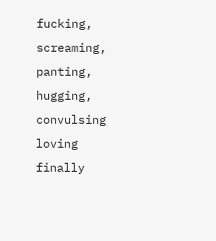fucking, screaming, panting, hugging, convulsing loving finally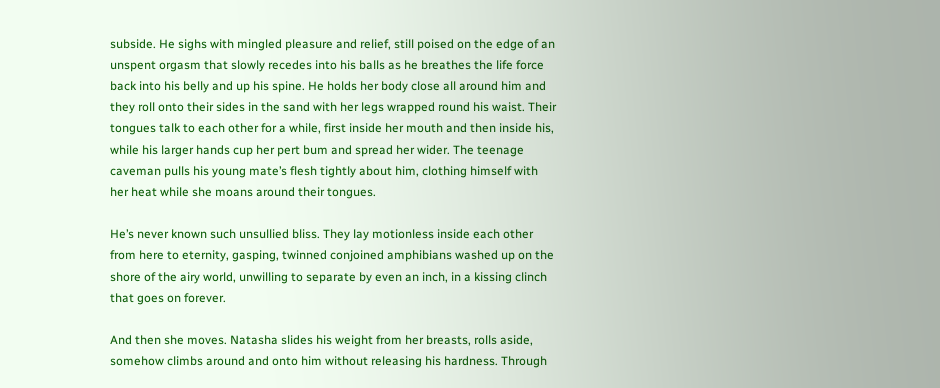subside. He sighs with mingled pleasure and relief, still poised on the edge of an unspent orgasm that slowly recedes into his balls as he breathes the life force back into his belly and up his spine. He holds her body close all around him and they roll onto their sides in the sand with her legs wrapped round his waist. Their tongues talk to each other for a while, first inside her mouth and then inside his, while his larger hands cup her pert bum and spread her wider. The teenage caveman pulls his young mate’s flesh tightly about him, clothing himself with her heat while she moans around their tongues.

He’s never known such unsullied bliss. They lay motionless inside each other from here to eternity, gasping, twinned conjoined amphibians washed up on the shore of the airy world, unwilling to separate by even an inch, in a kissing clinch that goes on forever.

And then she moves. Natasha slides his weight from her breasts, rolls aside, somehow climbs around and onto him without releasing his hardness. Through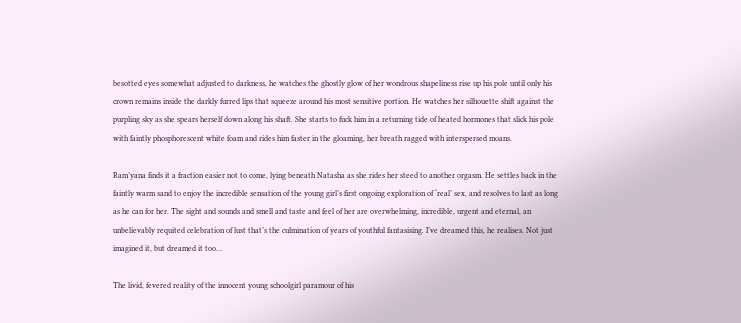besotted eyes somewhat adjusted to darkness, he watches the ghostly glow of her wondrous shapeliness rise up his pole until only his crown remains inside the darkly furred lips that squeeze around his most sensitive portion. He watches her silhouette shift against the purpling sky as she spears herself down along his shaft. She starts to fuck him in a returning tide of heated hormones that slick his pole with faintly phosphorescent white foam and rides him faster in the gloaming, her breath ragged with interspersed moans.

Ram’yana finds it a fraction easier not to come, lying beneath Natasha as she rides her steed to another orgasm. He settles back in the faintly warm sand to enjoy the incredible sensation of the young girl’s first ongoing exploration of ‘real’ sex, and resolves to last as long as he can for her. The sight and sounds and smell and taste and feel of her are overwhelming, incredible, urgent and eternal, an unbelievably requited celebration of lust that’s the culmination of years of youthful fantasising. I’ve dreamed this, he realises. Not just imagined it, but dreamed it too…

The livid, fevered reality of the innocent young schoolgirl paramour of his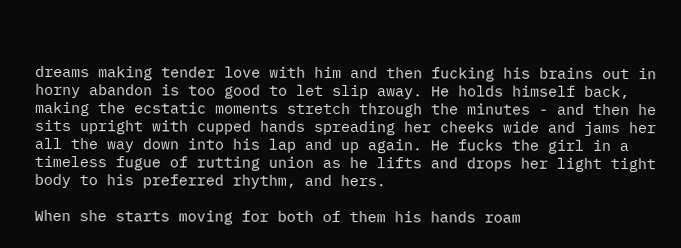dreams making tender love with him and then fucking his brains out in horny abandon is too good to let slip away. He holds himself back, making the ecstatic moments stretch through the minutes - and then he sits upright with cupped hands spreading her cheeks wide and jams her all the way down into his lap and up again. He fucks the girl in a timeless fugue of rutting union as he lifts and drops her light tight body to his preferred rhythm, and hers.

When she starts moving for both of them his hands roam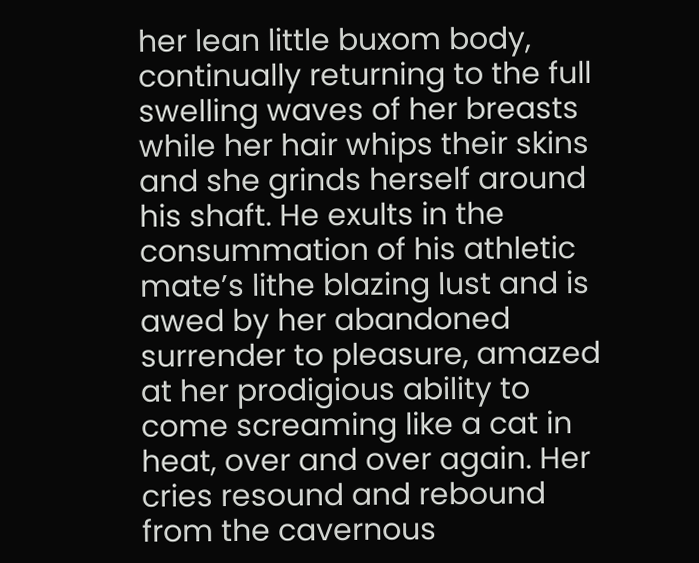her lean little buxom body, continually returning to the full swelling waves of her breasts while her hair whips their skins and she grinds herself around his shaft. He exults in the consummation of his athletic mate’s lithe blazing lust and is awed by her abandoned surrender to pleasure, amazed at her prodigious ability to come screaming like a cat in heat, over and over again. Her cries resound and rebound from the cavernous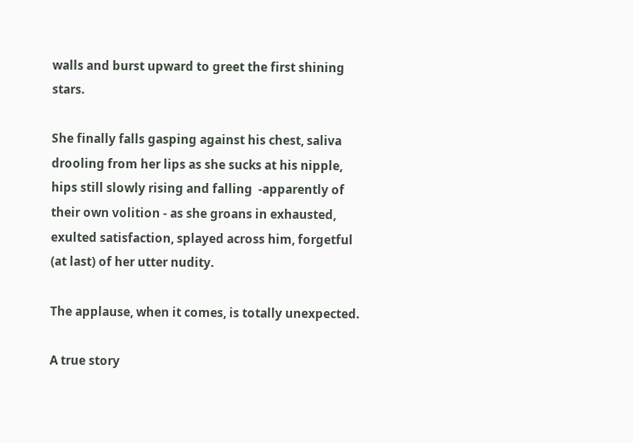walls and burst upward to greet the first shining stars.

She finally falls gasping against his chest, saliva drooling from her lips as she sucks at his nipple, hips still slowly rising and falling  -apparently of their own volition - as she groans in exhausted, exulted satisfaction, splayed across him, forgetful (at last) of her utter nudity.

The applause, when it comes, is totally unexpected.

A true story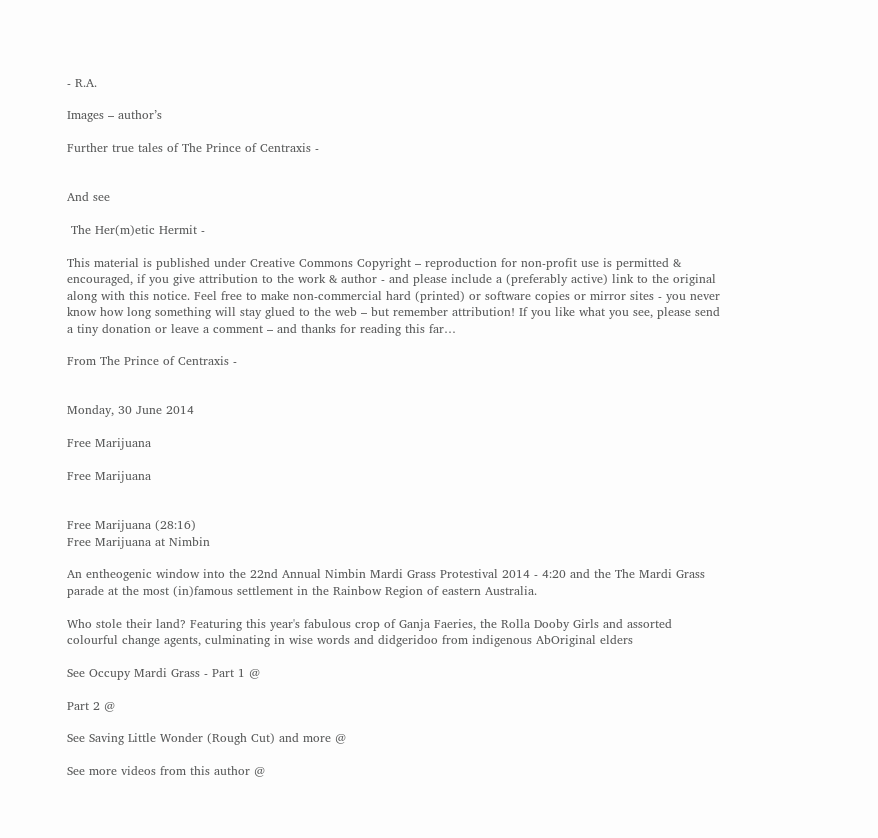- R.A.

Images – author’s

Further true tales of The Prince of Centraxis -


And see

 The Her(m)etic Hermit -

This material is published under Creative Commons Copyright – reproduction for non-profit use is permitted & encouraged, if you give attribution to the work & author - and please include a (preferably active) link to the original along with this notice. Feel free to make non-commercial hard (printed) or software copies or mirror sites - you never know how long something will stay glued to the web – but remember attribution! If you like what you see, please send a tiny donation or leave a comment – and thanks for reading this far…

From The Prince of Centraxis -


Monday, 30 June 2014

Free Marijuana

Free Marijuana


Free Marijuana (28:16)
Free Marijuana at Nimbin

An entheogenic window into the 22nd Annual Nimbin Mardi Grass Protestival 2014 - 4:20 and the The Mardi Grass parade at the most (in)famous settlement in the Rainbow Region of eastern Australia.

Who stole their land? Featuring this year's fabulous crop of Ganja Faeries, the Rolla Dooby Girls and assorted colourful change agents, culminating in wise words and didgeridoo from indigenous AbOriginal elders

See Occupy Mardi Grass - Part 1 @

Part 2 @

See Saving Little Wonder (Rough Cut) and more @

See more videos from this author @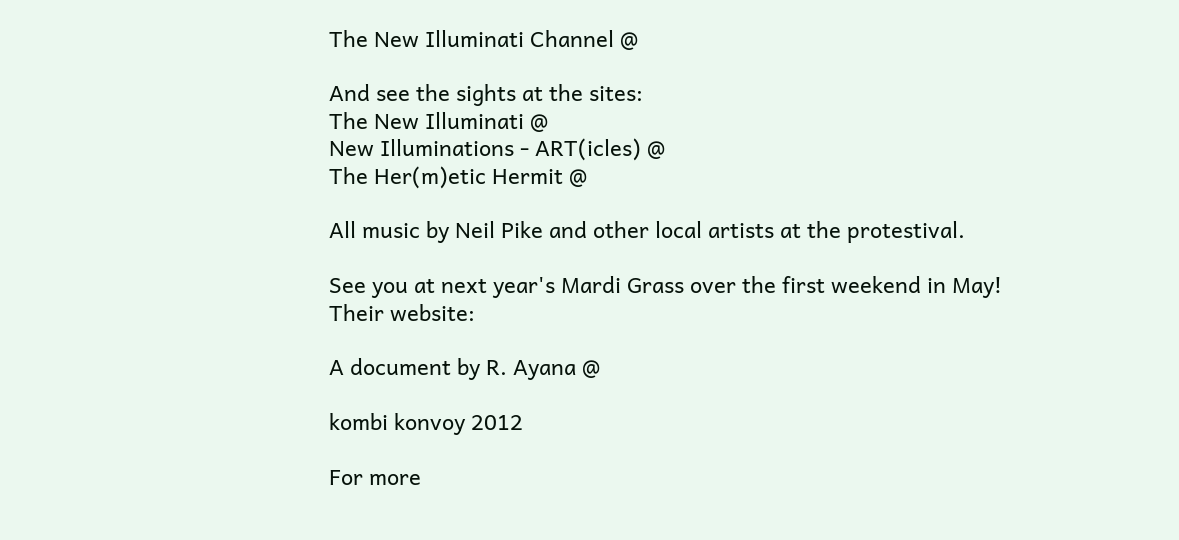The New Illuminati Channel @

And see the sights at the sites:
The New Illuminati @
New Illuminations - ART(icles) @
The Her(m)etic Hermit @

All music by Neil Pike and other local artists at the protestival.

See you at next year's Mardi Grass over the first weekend in May!
Their website:

A document by R. Ayana @

kombi konvoy 2012

For more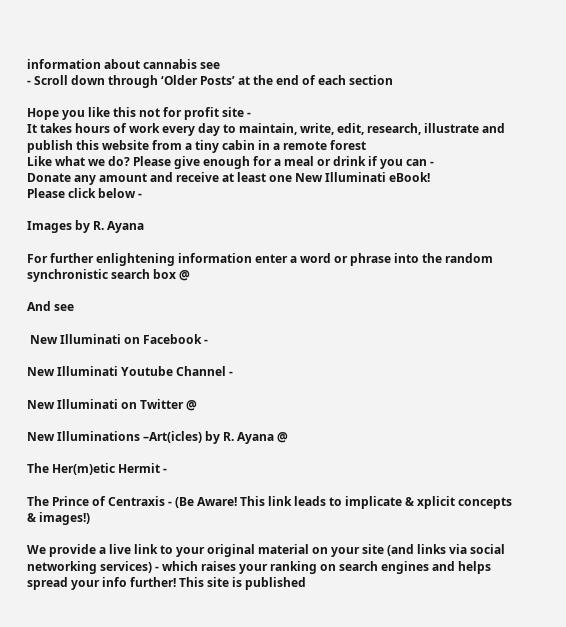information about cannabis see
- Scroll down through ‘Older Posts’ at the end of each section

Hope you like this not for profit site -
It takes hours of work every day to maintain, write, edit, research, illustrate and publish this website from a tiny cabin in a remote forest
Like what we do? Please give enough for a meal or drink if you can -
Donate any amount and receive at least one New Illuminati eBook!
Please click below -

Images by R. Ayana

For further enlightening information enter a word or phrase into the random synchronistic search box @

And see

 New Illuminati on Facebook -

New Illuminati Youtube Channel -

New Illuminati on Twitter @

New Illuminations –Art(icles) by R. Ayana @

The Her(m)etic Hermit -

The Prince of Centraxis - (Be Aware! This link leads to implicate & xplicit concepts & images!)

We provide a live link to your original material on your site (and links via social networking services) - which raises your ranking on search engines and helps spread your info further! This site is published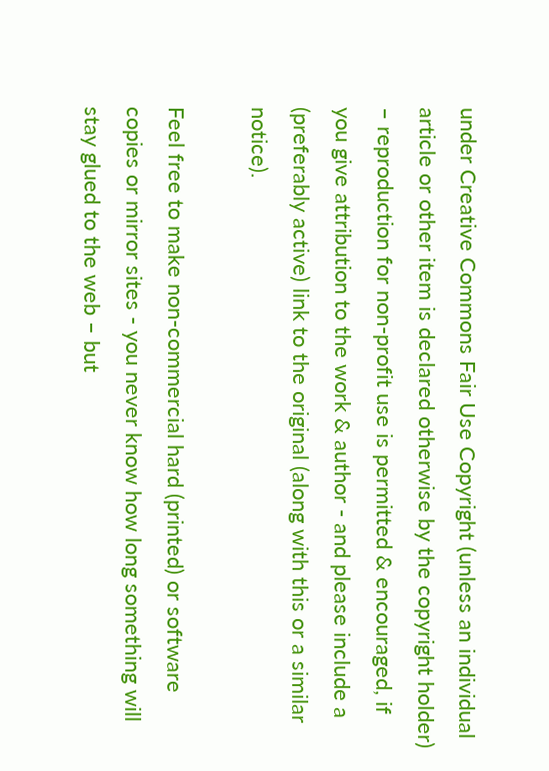under Creative Commons Fair Use Copyright (unless an individual article or other item is declared otherwise by the copyright holder) – reproduction for non-profit use is permitted & encouraged, if you give attribution to the work & author - and please include a (preferably active) link to the original (along with this or a similar notice).

Feel free to make non-commercial hard (printed) or software copies or mirror sites - you never know how long something will stay glued to the web – but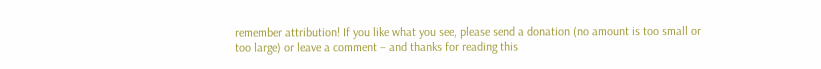remember attribution! If you like what you see, please send a donation (no amount is too small or too large) or leave a comment – and thanks for reading this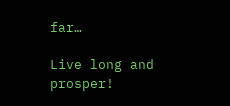far…

Live long and prosper!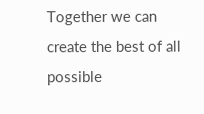Together we can create the best of all possible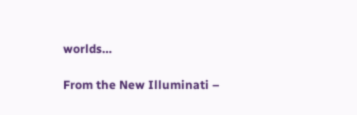worlds…

From the New Illuminati –